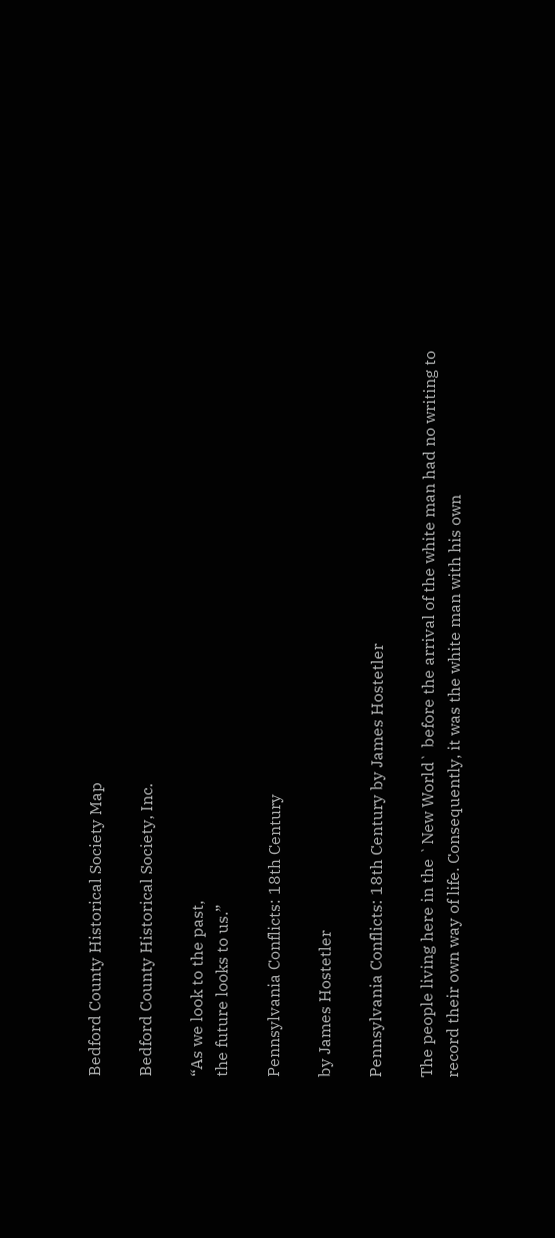Bedford County Historical Society Map

Bedford County Historical Society, Inc.

“As we look to the past,
the future looks to us.”

Pennsylvania Conflicts: 18th Century

by James Hostetler

Pennsylvania Conflicts: 18th Century by James Hostetler

The people living here in the `New World` before the arrival of the white man had no writing to record their own way of life. Consequently, it was the white man with his own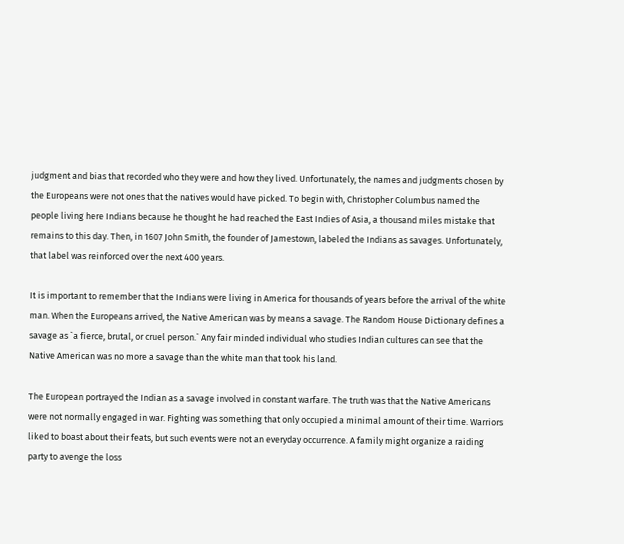judgment and bias that recorded who they were and how they lived. Unfortunately, the names and judgments chosen by the Europeans were not ones that the natives would have picked. To begin with, Christopher Columbus named the people living here Indians because he thought he had reached the East Indies of Asia, a thousand miles mistake that remains to this day. Then, in 1607 John Smith, the founder of Jamestown, labeled the Indians as savages. Unfortunately, that label was reinforced over the next 400 years.

It is important to remember that the Indians were living in America for thousands of years before the arrival of the white man. When the Europeans arrived, the Native American was by means a savage. The Random House Dictionary defines a savage as `a fierce, brutal, or cruel person.` Any fair minded individual who studies Indian cultures can see that the Native American was no more a savage than the white man that took his land.

The European portrayed the Indian as a savage involved in constant warfare. The truth was that the Native Americans were not normally engaged in war. Fighting was something that only occupied a minimal amount of their time. Warriors liked to boast about their feats, but such events were not an everyday occurrence. A family might organize a raiding party to avenge the loss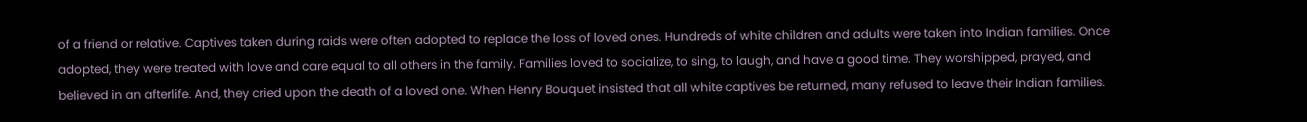of a friend or relative. Captives taken during raids were often adopted to replace the loss of loved ones. Hundreds of white children and adults were taken into Indian families. Once adopted, they were treated with love and care equal to all others in the family. Families loved to socialize, to sing, to laugh, and have a good time. They worshipped, prayed, and believed in an afterlife. And, they cried upon the death of a loved one. When Henry Bouquet insisted that all white captives be returned, many refused to leave their Indian families.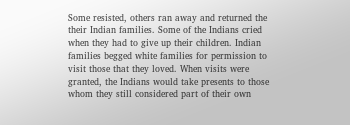Some resisted, others ran away and returned the their Indian families. Some of the Indians cried when they had to give up their children. Indian families begged white families for permission to visit those that they loved. When visits were granted, the Indians would take presents to those whom they still considered part of their own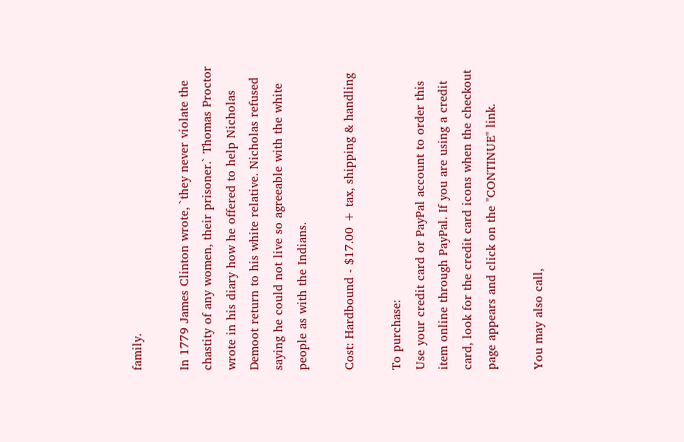family.

In 1779 James Clinton wrote, `they never violate the chastity of any women, their prisoner.` Thomas Proctor wrote in his diary how he offered to help Nicholas Demoot return to his white relative. Nicholas refused saying he could not live so agreeable with the white people as with the Indians.

Cost: Hardbound - $17.00 + tax, shipping & handling

To purchase:
Use your credit card or PayPal account to order this item online through PayPal. If you are using a credit card, look for the credit card icons when the checkout page appears and click on the "CONTINUE" link.

You may also call,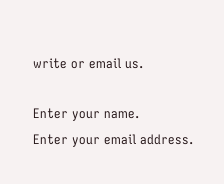write or email us.

Enter your name.
Enter your email address.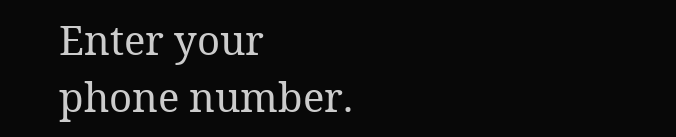Enter your phone number.